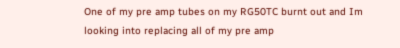One of my pre amp tubes on my RG50TC burnt out and Im looking into replacing all of my pre amp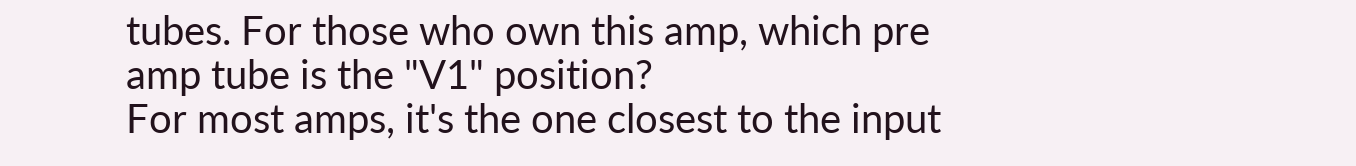tubes. For those who own this amp, which pre amp tube is the "V1" position?
For most amps, it's the one closest to the input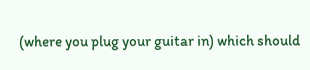(where you plug your guitar in) which should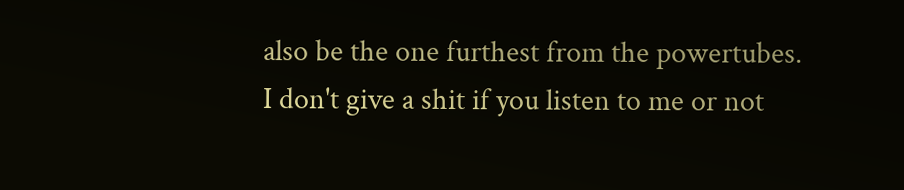also be the one furthest from the powertubes.
I don't give a shit if you listen to me or not